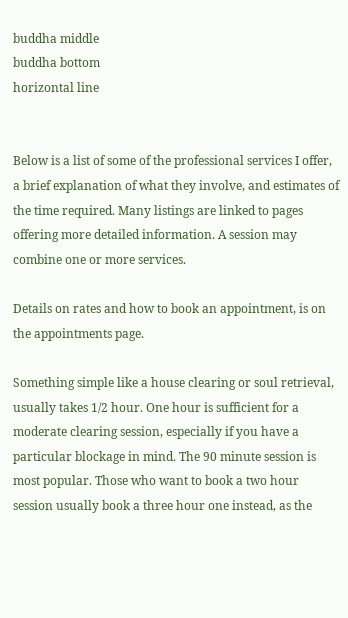buddha middle
buddha bottom
horizontal line


Below is a list of some of the professional services I offer, a brief explanation of what they involve, and estimates of the time required. Many listings are linked to pages offering more detailed information. A session may combine one or more services.

Details on rates and how to book an appointment, is on the appointments page.

Something simple like a house clearing or soul retrieval, usually takes 1/2 hour. One hour is sufficient for a moderate clearing session, especially if you have a particular blockage in mind. The 90 minute session is most popular. Those who want to book a two hour session usually book a three hour one instead, as the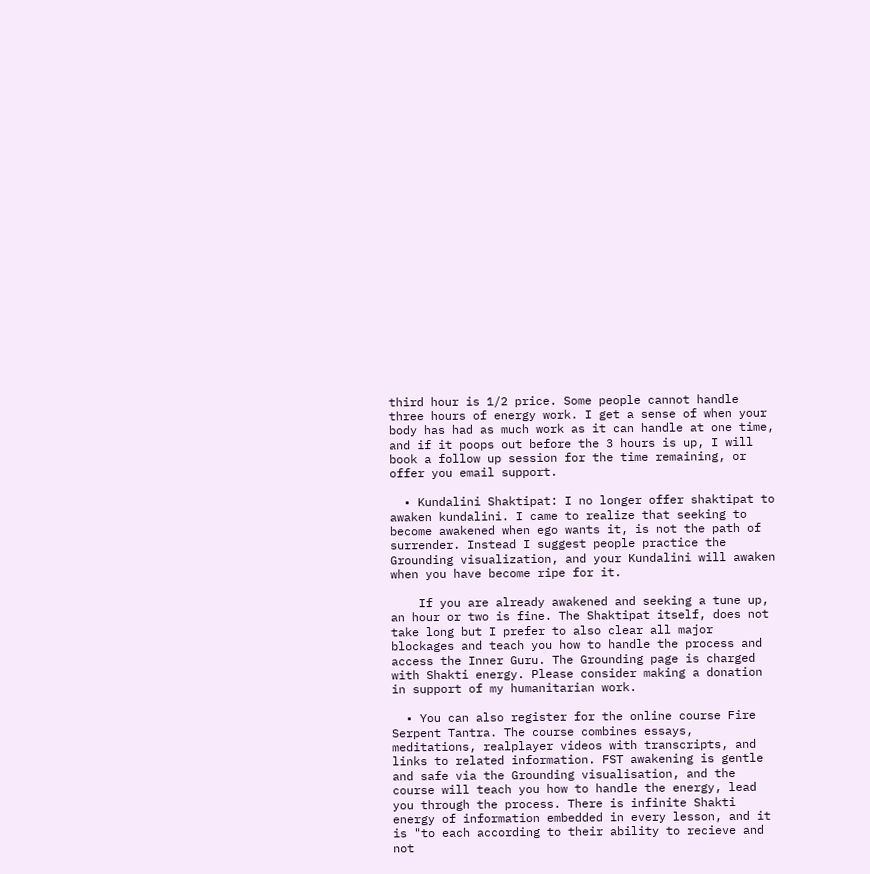third hour is 1/2 price. Some people cannot handle three hours of energy work. I get a sense of when your body has had as much work as it can handle at one time, and if it poops out before the 3 hours is up, I will book a follow up session for the time remaining, or offer you email support.

  • Kundalini Shaktipat: I no longer offer shaktipat to awaken kundalini. I came to realize that seeking to become awakened when ego wants it, is not the path of surrender. Instead I suggest people practice the Grounding visualization, and your Kundalini will awaken when you have become ripe for it.

    If you are already awakened and seeking a tune up, an hour or two is fine. The Shaktipat itself, does not take long but I prefer to also clear all major blockages and teach you how to handle the process and access the Inner Guru. The Grounding page is charged with Shakti energy. Please consider making a donation in support of my humanitarian work.

  • You can also register for the online course Fire Serpent Tantra. The course combines essays, meditations, realplayer videos with transcripts, and links to related information. FST awakening is gentle and safe via the Grounding visualisation, and the course will teach you how to handle the energy, lead you through the process. There is infinite Shakti energy of information embedded in every lesson, and it is "to each according to their ability to recieve and not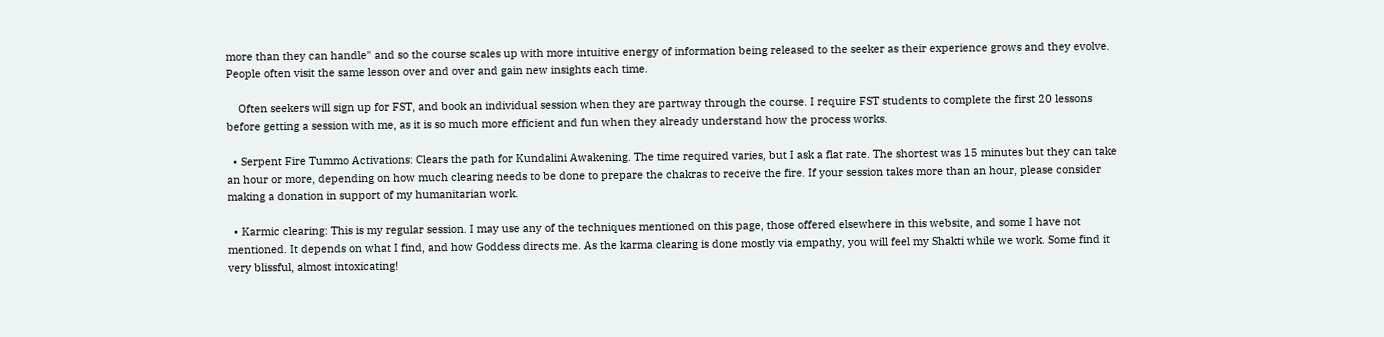more than they can handle" and so the course scales up with more intuitive energy of information being released to the seeker as their experience grows and they evolve. People often visit the same lesson over and over and gain new insights each time.

    Often seekers will sign up for FST, and book an individual session when they are partway through the course. I require FST students to complete the first 20 lessons before getting a session with me, as it is so much more efficient and fun when they already understand how the process works.

  • Serpent Fire Tummo Activations: Clears the path for Kundalini Awakening. The time required varies, but I ask a flat rate. The shortest was 15 minutes but they can take an hour or more, depending on how much clearing needs to be done to prepare the chakras to receive the fire. If your session takes more than an hour, please consider making a donation in support of my humanitarian work.

  • Karmic clearing: This is my regular session. I may use any of the techniques mentioned on this page, those offered elsewhere in this website, and some I have not mentioned. It depends on what I find, and how Goddess directs me. As the karma clearing is done mostly via empathy, you will feel my Shakti while we work. Some find it very blissful, almost intoxicating!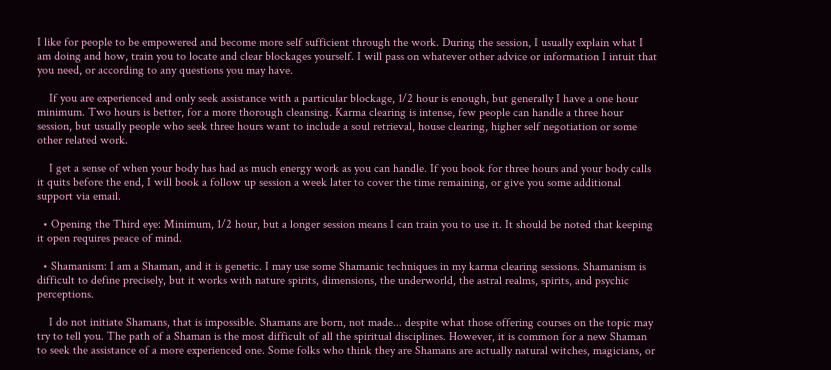I like for people to be empowered and become more self sufficient through the work. During the session, I usually explain what I am doing and how, train you to locate and clear blockages yourself. I will pass on whatever other advice or information I intuit that you need, or according to any questions you may have.

    If you are experienced and only seek assistance with a particular blockage, 1/2 hour is enough, but generally I have a one hour minimum. Two hours is better, for a more thorough cleansing. Karma clearing is intense, few people can handle a three hour session, but usually people who seek three hours want to include a soul retrieval, house clearing, higher self negotiation or some other related work.

    I get a sense of when your body has had as much energy work as you can handle. If you book for three hours and your body calls it quits before the end, I will book a follow up session a week later to cover the time remaining, or give you some additional support via email.

  • Opening the Third eye: Minimum, 1/2 hour, but a longer session means I can train you to use it. It should be noted that keeping it open requires peace of mind.

  • Shamanism: I am a Shaman, and it is genetic. I may use some Shamanic techniques in my karma clearing sessions. Shamanism is difficult to define precisely, but it works with nature spirits, dimensions, the underworld, the astral realms, spirits, and psychic perceptions.

    I do not initiate Shamans, that is impossible. Shamans are born, not made... despite what those offering courses on the topic may try to tell you. The path of a Shaman is the most difficult of all the spiritual disciplines. However, it is common for a new Shaman to seek the assistance of a more experienced one. Some folks who think they are Shamans are actually natural witches, magicians, or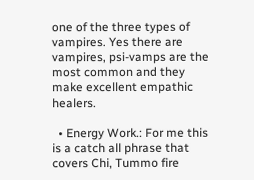one of the three types of vampires. Yes there are vampires, psi-vamps are the most common and they make excellent empathic healers.

  • Energy Work.: For me this is a catch all phrase that covers Chi, Tummo fire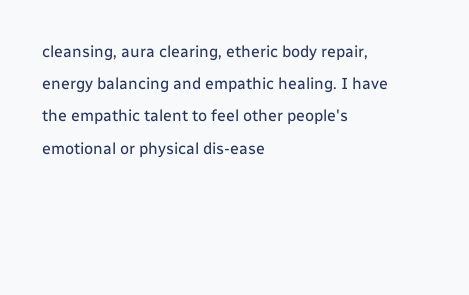cleansing, aura clearing, etheric body repair, energy balancing and empathic healing. I have the empathic talent to feel other people's emotional or physical dis-ease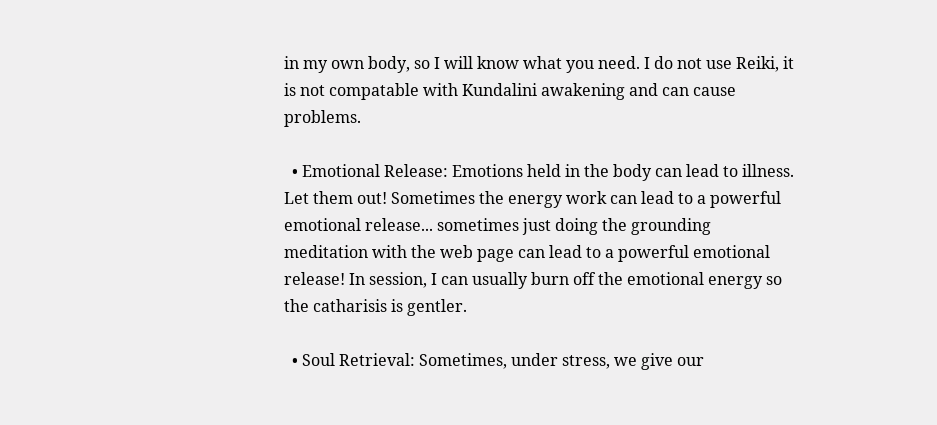in my own body, so I will know what you need. I do not use Reiki, it is not compatable with Kundalini awakening and can cause problems.

  • Emotional Release: Emotions held in the body can lead to illness. Let them out! Sometimes the energy work can lead to a powerful emotional release... sometimes just doing the grounding meditation with the web page can lead to a powerful emotional release! In session, I can usually burn off the emotional energy so the catharisis is gentler.

  • Soul Retrieval: Sometimes, under stress, we give our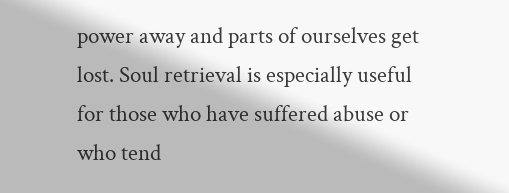power away and parts of ourselves get lost. Soul retrieval is especially useful for those who have suffered abuse or who tend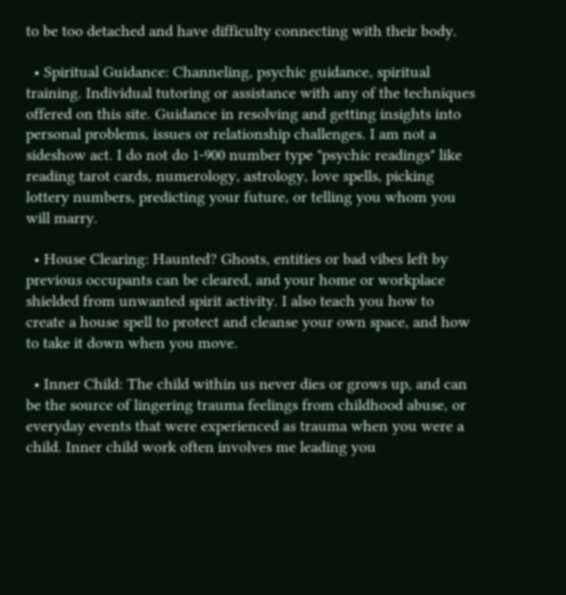to be too detached and have difficulty connecting with their body.

  • Spiritual Guidance: Channeling, psychic guidance, spiritual training. Individual tutoring or assistance with any of the techniques offered on this site. Guidance in resolving and getting insights into personal problems, issues or relationship challenges. I am not a sideshow act. I do not do 1-900 number type "psychic readings" like reading tarot cards, numerology, astrology, love spells, picking lottery numbers, predicting your future, or telling you whom you will marry.

  • House Clearing: Haunted? Ghosts, entities or bad vibes left by previous occupants can be cleared, and your home or workplace shielded from unwanted spirit activity. I also teach you how to create a house spell to protect and cleanse your own space, and how to take it down when you move.

  • Inner Child: The child within us never dies or grows up, and can be the source of lingering trauma feelings from childhood abuse, or everyday events that were experienced as trauma when you were a child. Inner child work often involves me leading you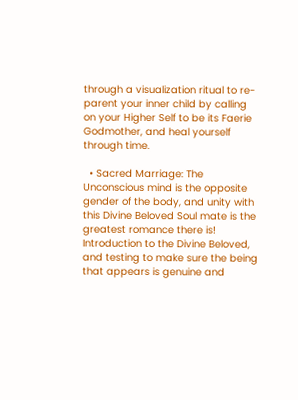through a visualization ritual to re-parent your inner child by calling on your Higher Self to be its Faerie Godmother, and heal yourself through time.

  • Sacred Marriage: The Unconscious mind is the opposite gender of the body, and unity with this Divine Beloved Soul mate is the greatest romance there is! Introduction to the Divine Beloved, and testing to make sure the being that appears is genuine and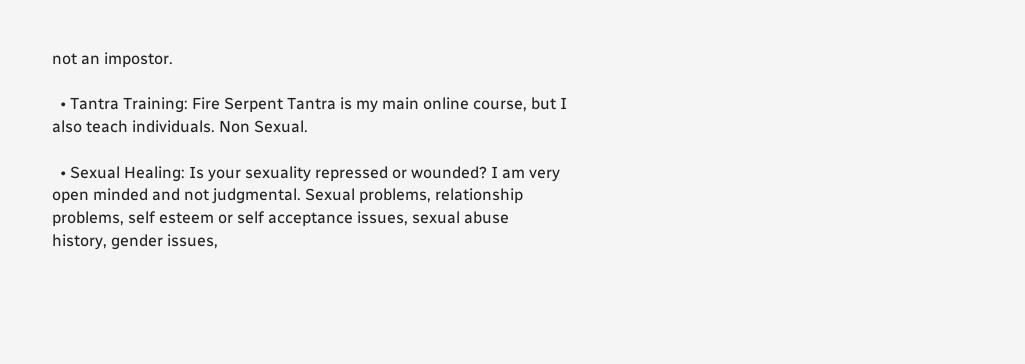not an impostor.

  • Tantra Training: Fire Serpent Tantra is my main online course, but I also teach individuals. Non Sexual.

  • Sexual Healing: Is your sexuality repressed or wounded? I am very open minded and not judgmental. Sexual problems, relationship problems, self esteem or self acceptance issues, sexual abuse history, gender issues,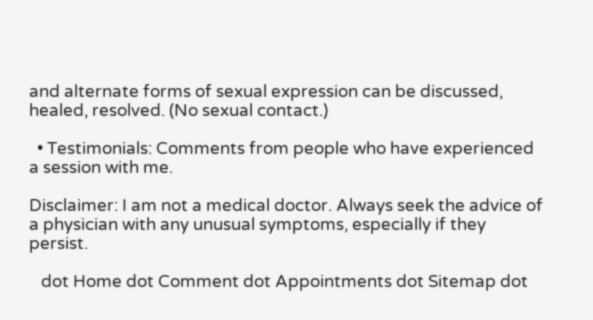and alternate forms of sexual expression can be discussed, healed, resolved. (No sexual contact.)

  • Testimonials: Comments from people who have experienced a session with me.

Disclaimer: I am not a medical doctor. Always seek the advice of a physician with any unusual symptoms, especially if they persist.

   dot Home dot Comment dot Appointments dot Sitemap dot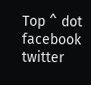Top ^ dot
facebook twitter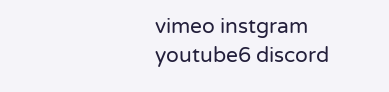vimeo instgram youtube6 discord